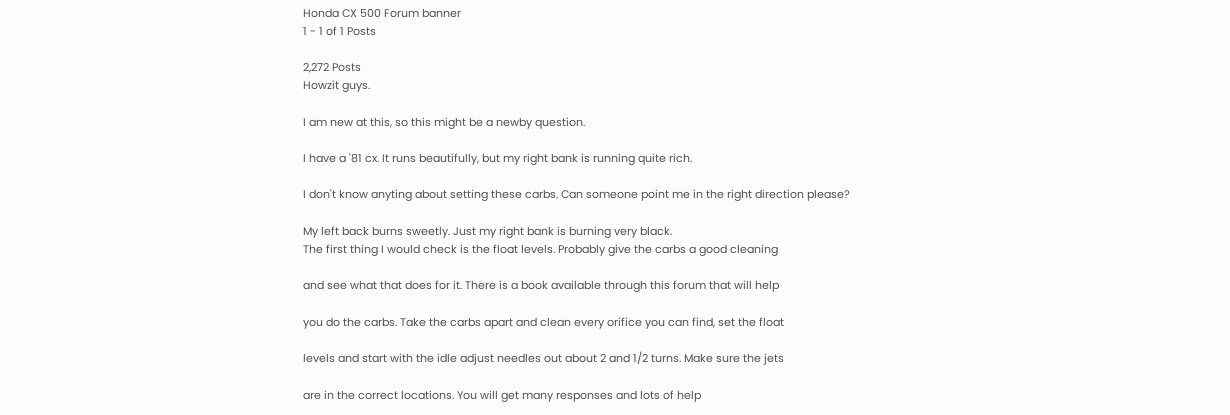Honda CX 500 Forum banner
1 - 1 of 1 Posts

2,272 Posts
Howzit guys.

I am new at this, so this might be a newby question.

I have a '81 cx. It runs beautifully, but my right bank is running quite rich.

I don't know anyting about setting these carbs. Can someone point me in the right direction please?

My left back burns sweetly. Just my right bank is burning very black.
The first thing I would check is the float levels. Probably give the carbs a good cleaning

and see what that does for it. There is a book available through this forum that will help

you do the carbs. Take the carbs apart and clean every orifice you can find, set the float

levels and start with the idle adjust needles out about 2 and 1/2 turns. Make sure the jets

are in the correct locations. You will get many responses and lots of help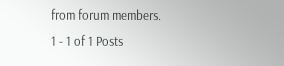from forum members.
1 - 1 of 1 Posts